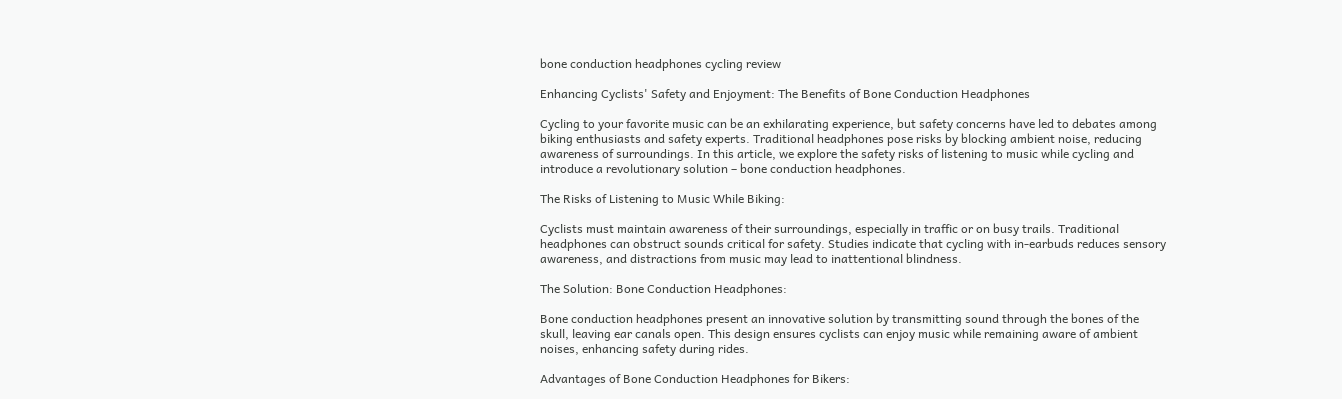bone conduction headphones cycling review

Enhancing Cyclists' Safety and Enjoyment: The Benefits of Bone Conduction Headphones

Cycling to your favorite music can be an exhilarating experience, but safety concerns have led to debates among biking enthusiasts and safety experts. Traditional headphones pose risks by blocking ambient noise, reducing awareness of surroundings. In this article, we explore the safety risks of listening to music while cycling and introduce a revolutionary solution – bone conduction headphones.

The Risks of Listening to Music While Biking:

Cyclists must maintain awareness of their surroundings, especially in traffic or on busy trails. Traditional headphones can obstruct sounds critical for safety. Studies indicate that cycling with in-earbuds reduces sensory awareness, and distractions from music may lead to inattentional blindness.

The Solution: Bone Conduction Headphones:

Bone conduction headphones present an innovative solution by transmitting sound through the bones of the skull, leaving ear canals open. This design ensures cyclists can enjoy music while remaining aware of ambient noises, enhancing safety during rides.

Advantages of Bone Conduction Headphones for Bikers: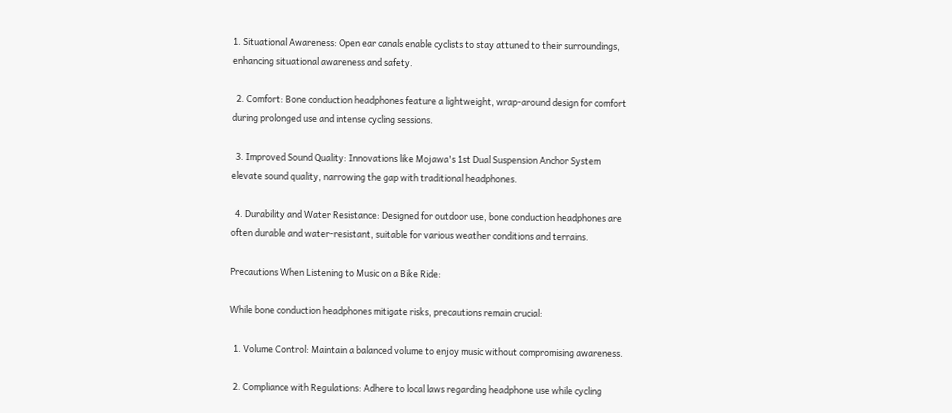1. Situational Awareness: Open ear canals enable cyclists to stay attuned to their surroundings, enhancing situational awareness and safety.

  2. Comfort: Bone conduction headphones feature a lightweight, wrap-around design for comfort during prolonged use and intense cycling sessions.

  3. Improved Sound Quality: Innovations like Mojawa's 1st Dual Suspension Anchor System elevate sound quality, narrowing the gap with traditional headphones.

  4. Durability and Water Resistance: Designed for outdoor use, bone conduction headphones are often durable and water-resistant, suitable for various weather conditions and terrains.

Precautions When Listening to Music on a Bike Ride:

While bone conduction headphones mitigate risks, precautions remain crucial:

  1. Volume Control: Maintain a balanced volume to enjoy music without compromising awareness.

  2. Compliance with Regulations: Adhere to local laws regarding headphone use while cycling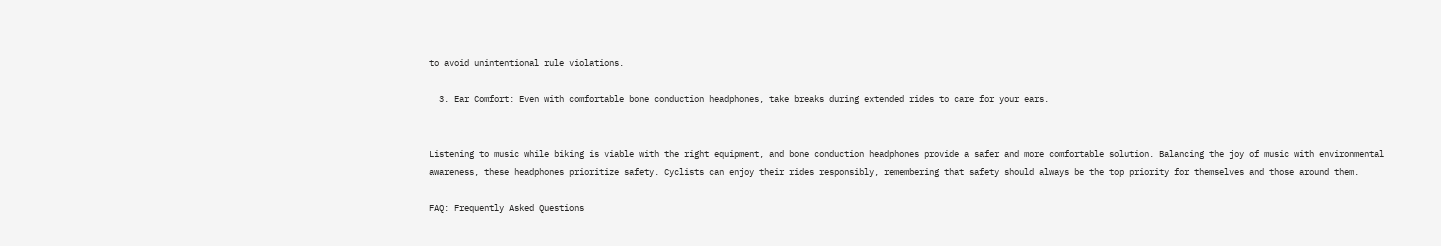to avoid unintentional rule violations.

  3. Ear Comfort: Even with comfortable bone conduction headphones, take breaks during extended rides to care for your ears.


Listening to music while biking is viable with the right equipment, and bone conduction headphones provide a safer and more comfortable solution. Balancing the joy of music with environmental awareness, these headphones prioritize safety. Cyclists can enjoy their rides responsibly, remembering that safety should always be the top priority for themselves and those around them.

FAQ: Frequently Asked Questions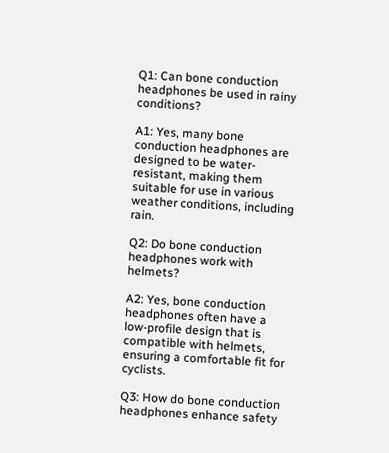Q1: Can bone conduction headphones be used in rainy conditions?

A1: Yes, many bone conduction headphones are designed to be water-resistant, making them suitable for use in various weather conditions, including rain.

Q2: Do bone conduction headphones work with helmets?

A2: Yes, bone conduction headphones often have a low-profile design that is compatible with helmets, ensuring a comfortable fit for cyclists.

Q3: How do bone conduction headphones enhance safety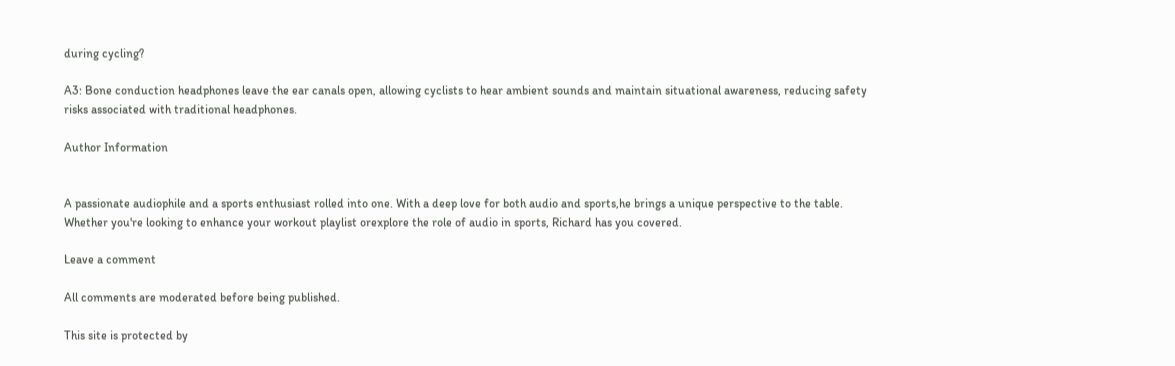during cycling?

A3: Bone conduction headphones leave the ear canals open, allowing cyclists to hear ambient sounds and maintain situational awareness, reducing safety risks associated with traditional headphones.

Author Information


A passionate audiophile and a sports enthusiast rolled into one. With a deep love for both audio and sports,he brings a unique perspective to the table. Whether you're looking to enhance your workout playlist orexplore the role of audio in sports, Richard has you covered.

Leave a comment

All comments are moderated before being published.

This site is protected by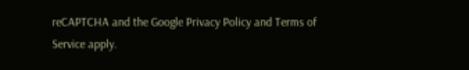reCAPTCHA and the Google Privacy Policy and Terms of Service apply.